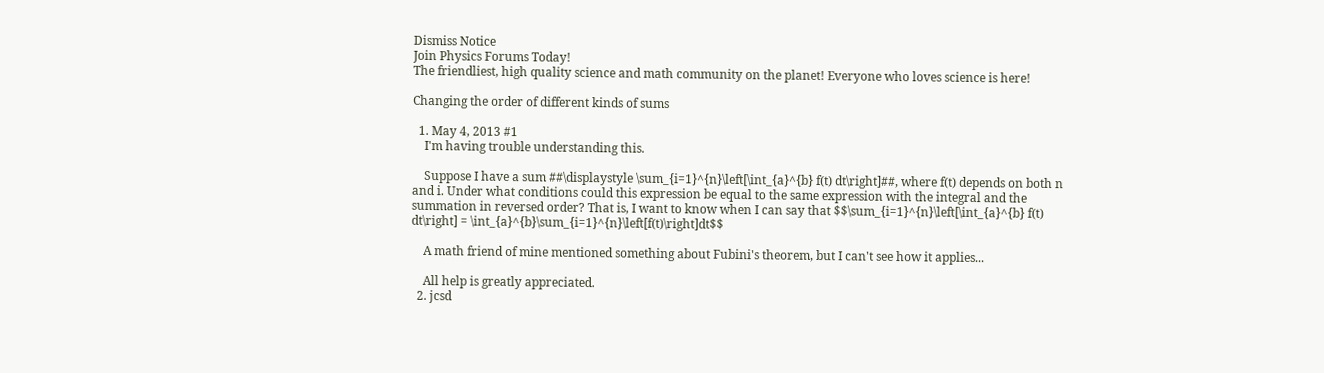Dismiss Notice
Join Physics Forums Today!
The friendliest, high quality science and math community on the planet! Everyone who loves science is here!

Changing the order of different kinds of sums

  1. May 4, 2013 #1
    I'm having trouble understanding this.

    Suppose I have a sum ##\displaystyle \sum_{i=1}^{n}\left[\int_{a}^{b} f(t) dt\right]##, where f(t) depends on both n and i. Under what conditions could this expression be equal to the same expression with the integral and the summation in reversed order? That is, I want to know when I can say that $$\sum_{i=1}^{n}\left[\int_{a}^{b} f(t) dt\right] = \int_{a}^{b}\sum_{i=1}^{n}\left[f(t)\right]dt$$

    A math friend of mine mentioned something about Fubini's theorem, but I can't see how it applies...

    All help is greatly appreciated.
  2. jcsd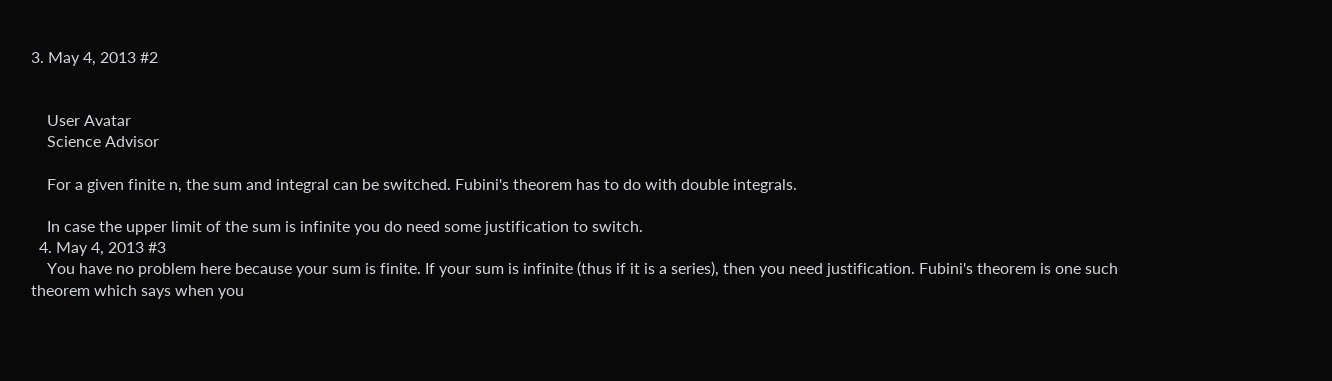3. May 4, 2013 #2


    User Avatar
    Science Advisor

    For a given finite n, the sum and integral can be switched. Fubini's theorem has to do with double integrals.

    In case the upper limit of the sum is infinite you do need some justification to switch.
  4. May 4, 2013 #3
    You have no problem here because your sum is finite. If your sum is infinite (thus if it is a series), then you need justification. Fubini's theorem is one such theorem which says when you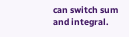can switch sum and integral.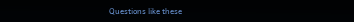Questions like these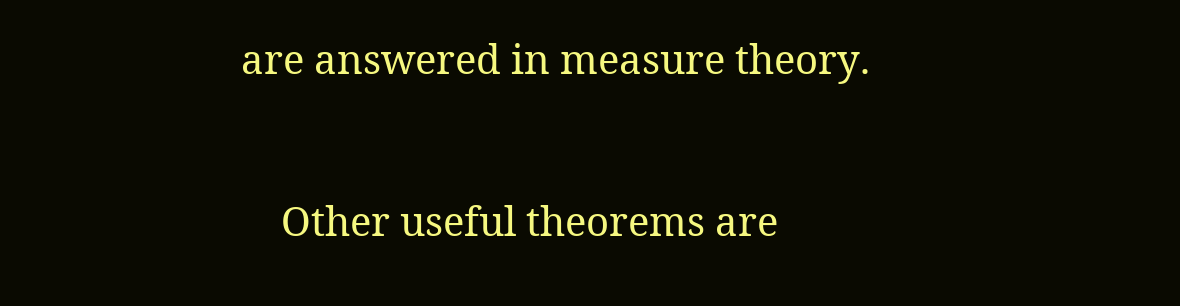are answered in measure theory.

    Other useful theorems are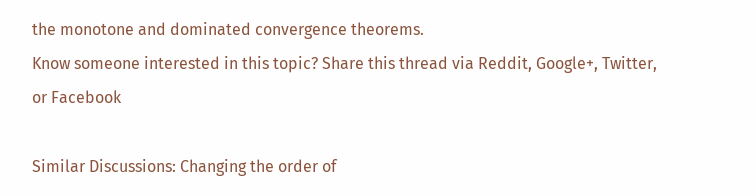the monotone and dominated convergence theorems.
Know someone interested in this topic? Share this thread via Reddit, Google+, Twitter, or Facebook

Similar Discussions: Changing the order of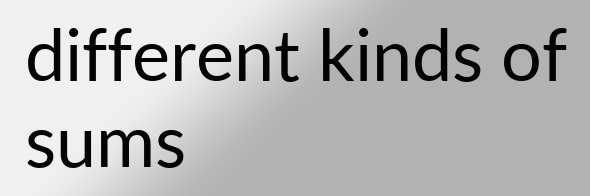different kinds of sums